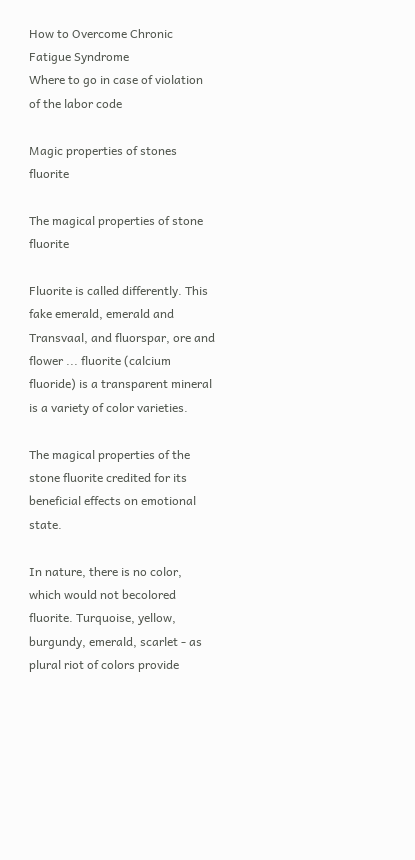How to Overcome Chronic Fatigue Syndrome
Where to go in case of violation of the labor code

Magic properties of stones fluorite

The magical properties of stone fluorite

Fluorite is called differently. This fake emerald, emerald and Transvaal, and fluorspar, ore and flower ... fluorite (calcium fluoride) is a transparent mineral is a variety of color varieties.

The magical properties of the stone fluorite credited for its beneficial effects on emotional state.

In nature, there is no color, which would not becolored fluorite. Turquoise, yellow, burgundy, emerald, scarlet - as plural riot of colors provide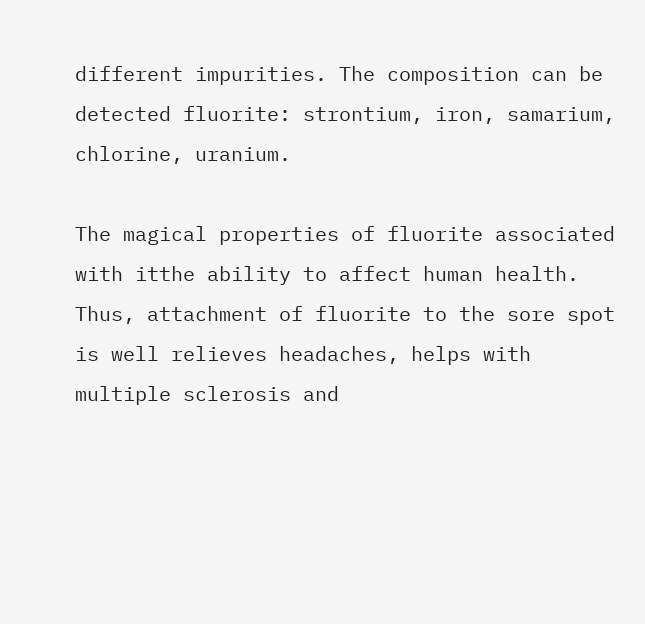different impurities. The composition can be detected fluorite: strontium, iron, samarium, chlorine, uranium.

The magical properties of fluorite associated with itthe ability to affect human health. Thus, attachment of fluorite to the sore spot is well relieves headaches, helps with multiple sclerosis and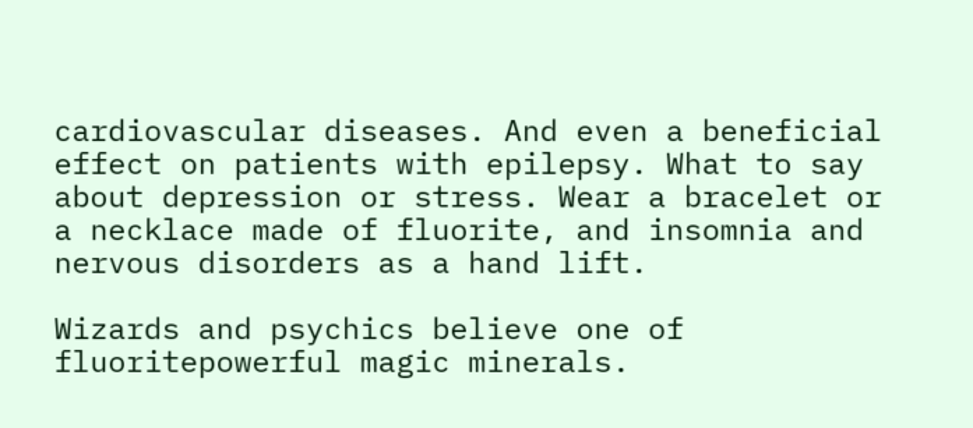cardiovascular diseases. And even a beneficial effect on patients with epilepsy. What to say about depression or stress. Wear a bracelet or a necklace made of fluorite, and insomnia and nervous disorders as a hand lift.

Wizards and psychics believe one of fluoritepowerful magic minerals.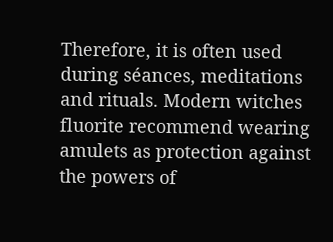Therefore, it is often used during séances, meditations and rituals. Modern witches fluorite recommend wearing amulets as protection against the powers of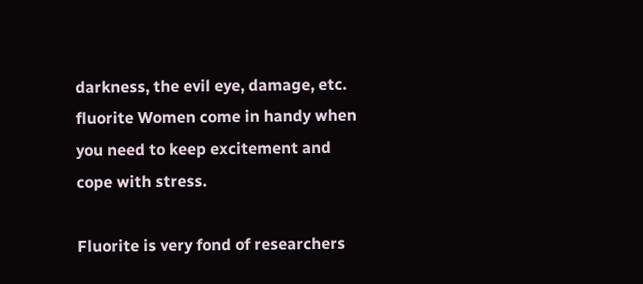darkness, the evil eye, damage, etc. fluorite Women come in handy when you need to keep excitement and cope with stress.

Fluorite is very fond of researchers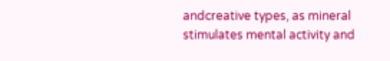andcreative types, as mineral stimulates mental activity and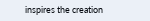inspires the creation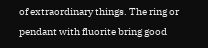of extraordinary things. The ring or pendant with fluorite bring good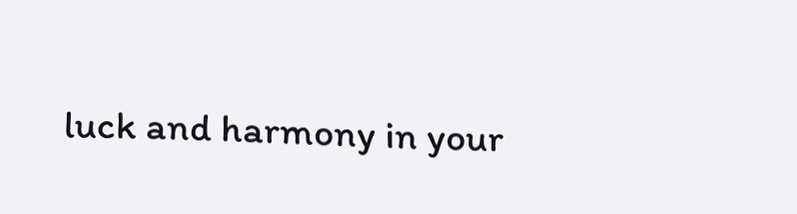luck and harmony in your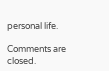personal life.

Comments are closed.